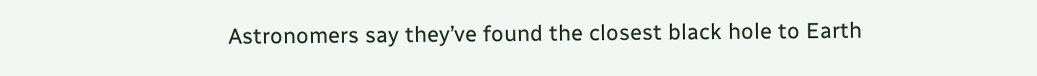Astronomers say they’ve found the closest black hole to Earth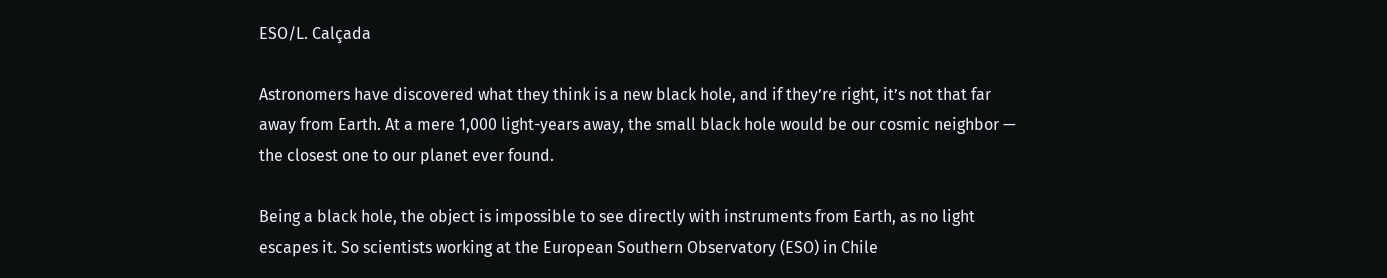ESO/L. Calçada

Astronomers have discovered what they think is a new black hole, and if they’re right, it’s not that far away from Earth. At a mere 1,000 light-years away, the small black hole would be our cosmic neighbor — the closest one to our planet ever found.

Being a black hole, the object is impossible to see directly with instruments from Earth, as no light escapes it. So scientists working at the European Southern Observatory (ESO) in Chile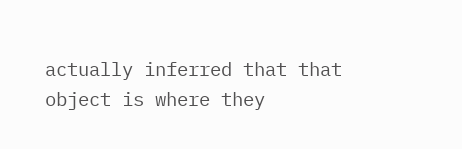actually inferred that that object is where they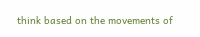think based on the movements of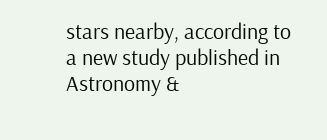stars nearby, according to a new study published in Astronomy &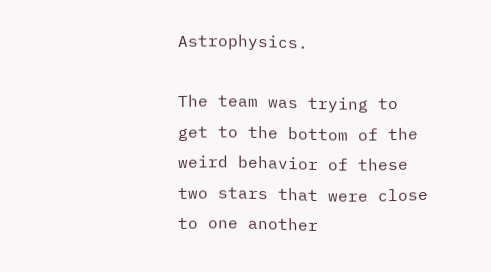Astrophysics.

The team was trying to get to the bottom of the weird behavior of these two stars that were close to one another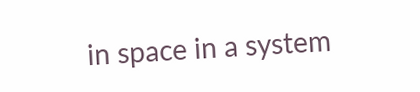in space in a system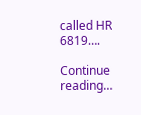called HR 6819….

Continue reading…